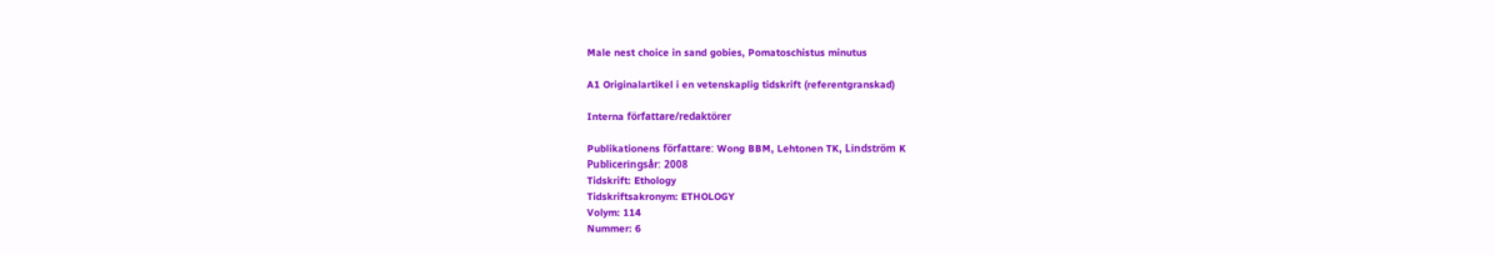Male nest choice in sand gobies, Pomatoschistus minutus

A1 Originalartikel i en vetenskaplig tidskrift (referentgranskad)

Interna författare/redaktörer

Publikationens författare: Wong BBM, Lehtonen TK, Lindström K
Publiceringsår: 2008
Tidskrift: Ethology
Tidskriftsakronym: ETHOLOGY
Volym: 114
Nummer: 6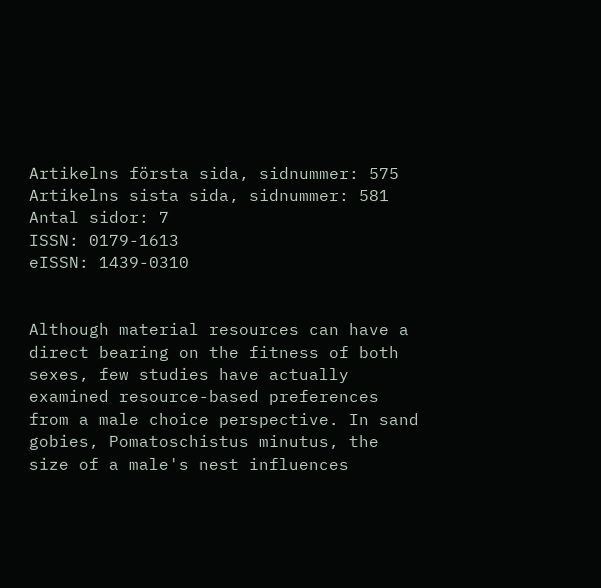Artikelns första sida, sidnummer: 575
Artikelns sista sida, sidnummer: 581
Antal sidor: 7
ISSN: 0179-1613
eISSN: 1439-0310


Although material resources can have a direct bearing on the fitness of both sexes, few studies have actually examined resource-based preferences from a male choice perspective. In sand gobies, Pomatoschistus minutus, the size of a male's nest influences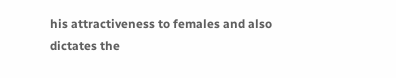his attractiveness to females and also dictates the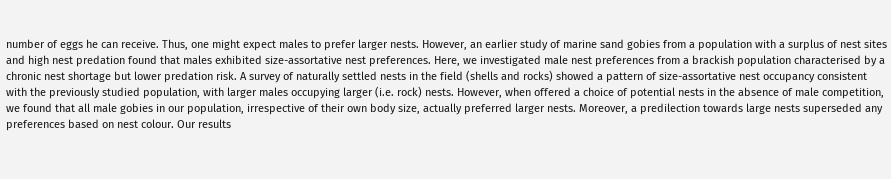number of eggs he can receive. Thus, one might expect males to prefer larger nests. However, an earlier study of marine sand gobies from a population with a surplus of nest sites and high nest predation found that males exhibited size-assortative nest preferences. Here, we investigated male nest preferences from a brackish population characterised by a chronic nest shortage but lower predation risk. A survey of naturally settled nests in the field (shells and rocks) showed a pattern of size-assortative nest occupancy consistent with the previously studied population, with larger males occupying larger (i.e. rock) nests. However, when offered a choice of potential nests in the absence of male competition, we found that all male gobies in our population, irrespective of their own body size, actually preferred larger nests. Moreover, a predilection towards large nests superseded any preferences based on nest colour. Our results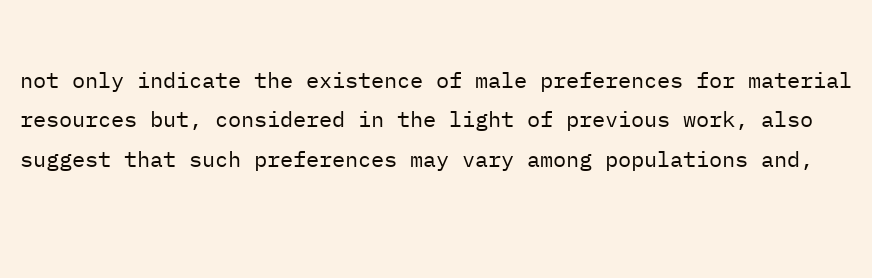not only indicate the existence of male preferences for material resources but, considered in the light of previous work, also suggest that such preferences may vary among populations and,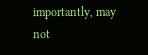importantly, may not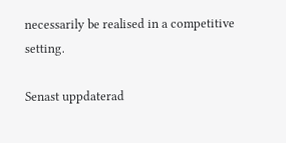necessarily be realised in a competitive setting.

Senast uppdaterad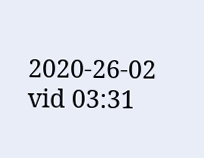2020-26-02 vid 03:31